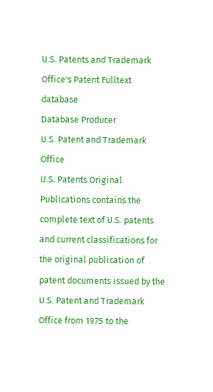U.S. Patents and Trademark Office's Patent Fulltext database
Database Producer
U.S. Patent and Trademark Office
U.S. Patents Original Publications contains the complete text of U.S. patents and current classifications for the original publication of patent documents issued by the U.S. Patent and Trademark Office from 1975 to the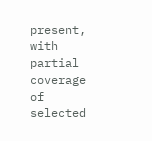present, with partial coverage of selected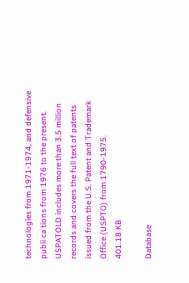technologies from 1971-1974, and defensive publi ca tions from 1976 to the present. USPATOLD includes more than 3.5 million records and covers the full text of patents issued from the U.S. Patent and Trademark Office (USPTO) from 1790-1975.
401.18 KB

Database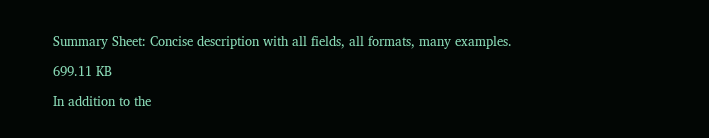Summary Sheet: Concise description with all fields, all formats, many examples.

699.11 KB

In addition to the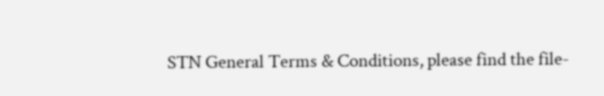STN General Terms & Conditions, please find the file-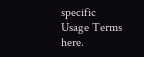specific Usage Terms here.